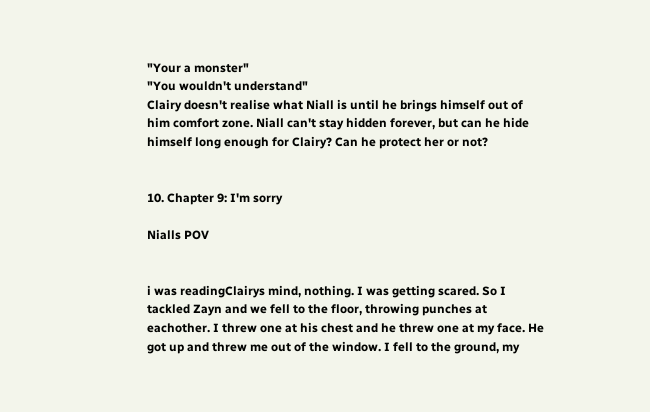"Your a monster"
"You wouldn't understand"
Clairy doesn't realise what Niall is until he brings himself out of him comfort zone. Niall can't stay hidden forever, but can he hide himself long enough for Clairy? Can he protect her or not?


10. Chapter 9: I'm sorry

Nialls POV


i was readingClairys mind, nothing. I was getting scared. So I tackled Zayn and we fell to the floor, throwing punches at eachother. I threw one at his chest and he threw one at my face. He got up and threw me out of the window. I fell to the ground, my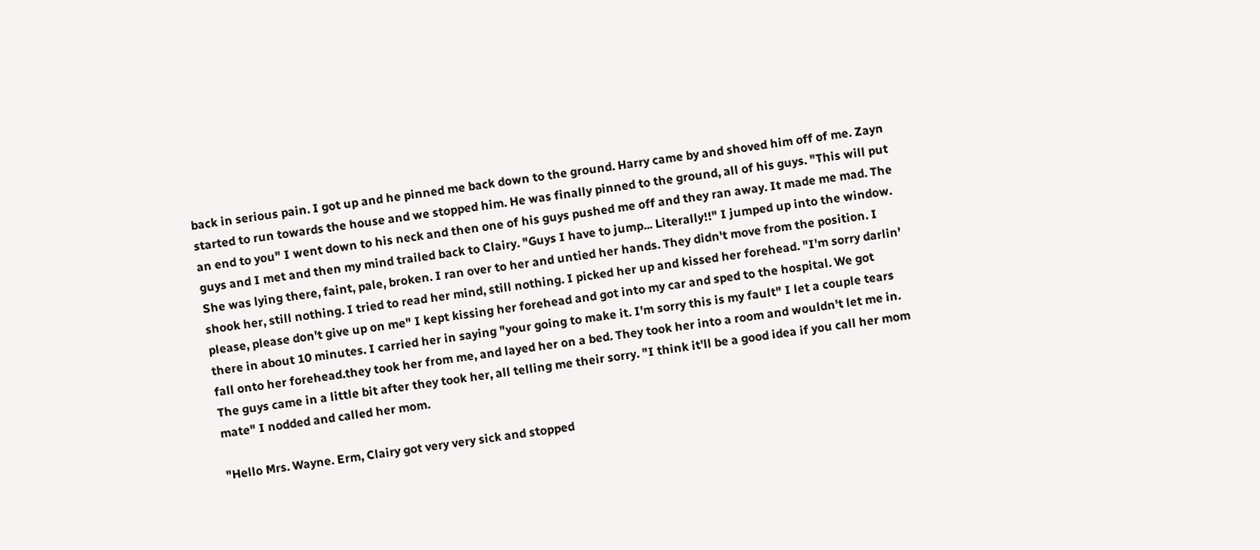back in serious pain. I got up and he pinned me back down to the ground. Harry came by and shoved him off of me. Zayn started to run towards the house and we stopped him. He was finally pinned to the ground, all of his guys. "This will put an end to you" I went down to his neck and then one of his guys pushed me off and they ran away. It made me mad. The guys and I met and then my mind trailed back to Clairy. "Guys I have to jump... Literally!!" I jumped up into the window. She was lying there, faint, pale, broken. I ran over to her and untied her hands. They didn't move from the position. I shook her, still nothing. I tried to read her mind, still nothing. I picked her up and kissed her forehead. "I'm sorry darlin' please, please don't give up on me" I kept kissing her forehead and got into my car and sped to the hospital. We got there in about 10 minutes. I carried her in saying "your going to make it. I'm sorry this is my fault" I let a couple tears fall onto her forehead.they took her from me, and layed her on a bed. They took her into a room and wouldn't let me in. The guys came in a little bit after they took her, all telling me their sorry. "I think it'll be a good idea if you call her mom mate" I nodded and called her mom.

"Hello Mrs. Wayne. Erm, Clairy got very very sick and stopped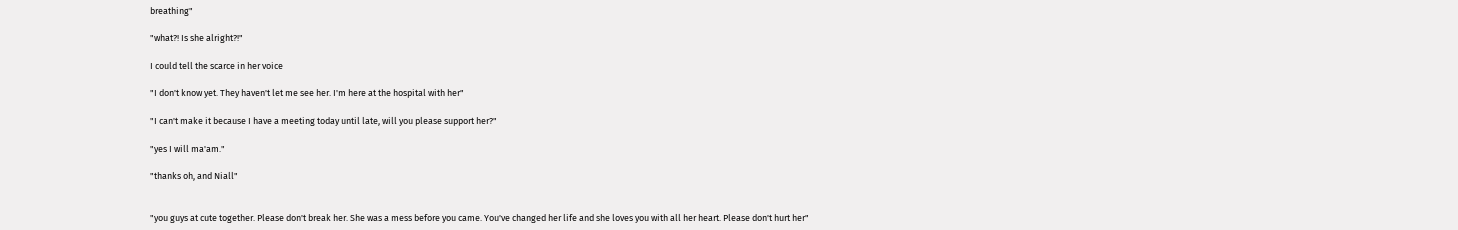breathing"

"what?! Is she alright?!"

I could tell the scarce in her voice

"I don't know yet. They haven't let me see her. I'm here at the hospital with her"

"I can't make it because I have a meeting today until late, will you please support her?"

"yes I will ma'am."

"thanks oh, and Niall"


"you guys at cute together. Please don't break her. She was a mess before you came. You've changed her life and she loves you with all her heart. Please don't hurt her"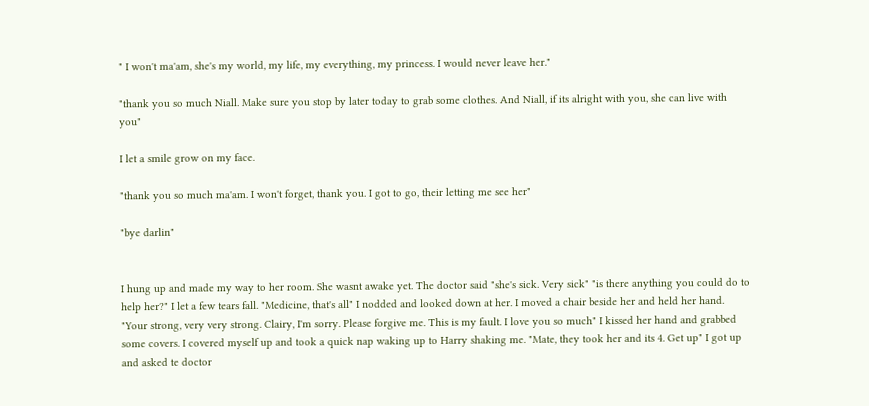" I won't ma'am, she's my world, my life, my everything, my princess. I would never leave her."

"thank you so much Niall. Make sure you stop by later today to grab some clothes. And Niall, if its alright with you, she can live with you"

I let a smile grow on my face.

"thank you so much ma'am. I won't forget, thank you. I got to go, their letting me see her"

"bye darlin"


I hung up and made my way to her room. She wasnt awake yet. The doctor said "she's sick. Very sick" "is there anything you could do to help her?" I let a few tears fall. "Medicine, that's all" I nodded and looked down at her. I moved a chair beside her and held her hand. "Your strong, very very strong. Clairy, I'm sorry. Please forgive me. This is my fault. I love you so much" I kissed her hand and grabbed some covers. I covered myself up and took a quick nap waking up to Harry shaking me. "Mate, they took her and its 4. Get up" I got up and asked te doctor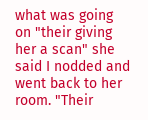what was going on "their giving her a scan" she said I nodded and went back to her room. "Their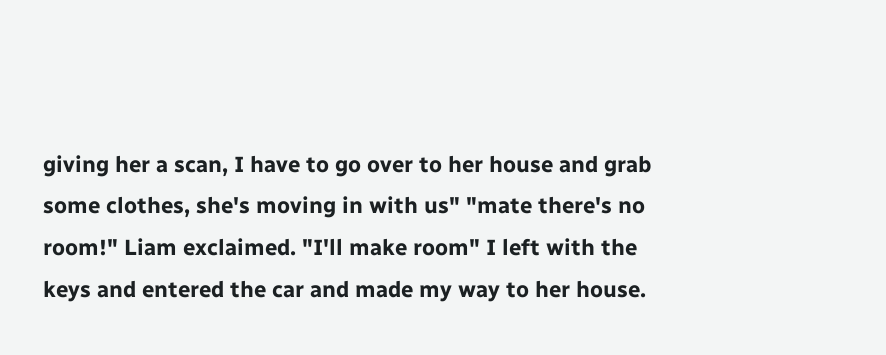giving her a scan, I have to go over to her house and grab some clothes, she's moving in with us" "mate there's no room!" Liam exclaimed. "I'll make room" I left with the keys and entered the car and made my way to her house.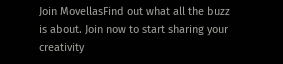Join MovellasFind out what all the buzz is about. Join now to start sharing your creativity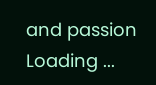and passion
Loading ...